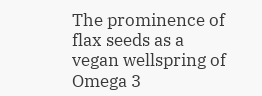The prominence of flax seeds as a vegan wellspring of Omega 3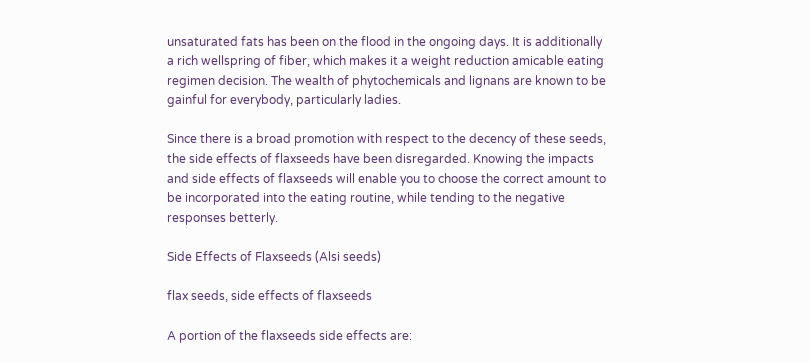unsaturated fats has been on the flood in the ongoing days. It is additionally a rich wellspring of fiber, which makes it a weight reduction amicable eating regimen decision. The wealth of phytochemicals and lignans are known to be gainful for everybody, particularly ladies.

Since there is a broad promotion with respect to the decency of these seeds, the side effects of flaxseeds have been disregarded. Knowing the impacts and side effects of flaxseeds will enable you to choose the correct amount to be incorporated into the eating routine, while tending to the negative responses betterly.

Side Effects of Flaxseeds (Alsi seeds)

flax seeds, side effects of flaxseeds

A portion of the flaxseeds side effects are: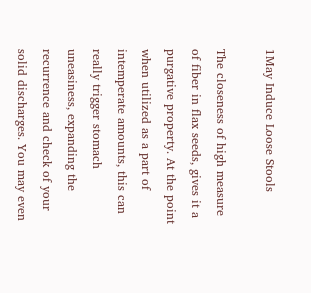1May Induce Loose Stools

The closeness of high measure of fiber in flax seeds, gives it a purgative property. At the point when utilized as a part of intemperate amounts, this can really trigger stomach uneasiness, expanding the recurrence and check of your solid discharges. You may even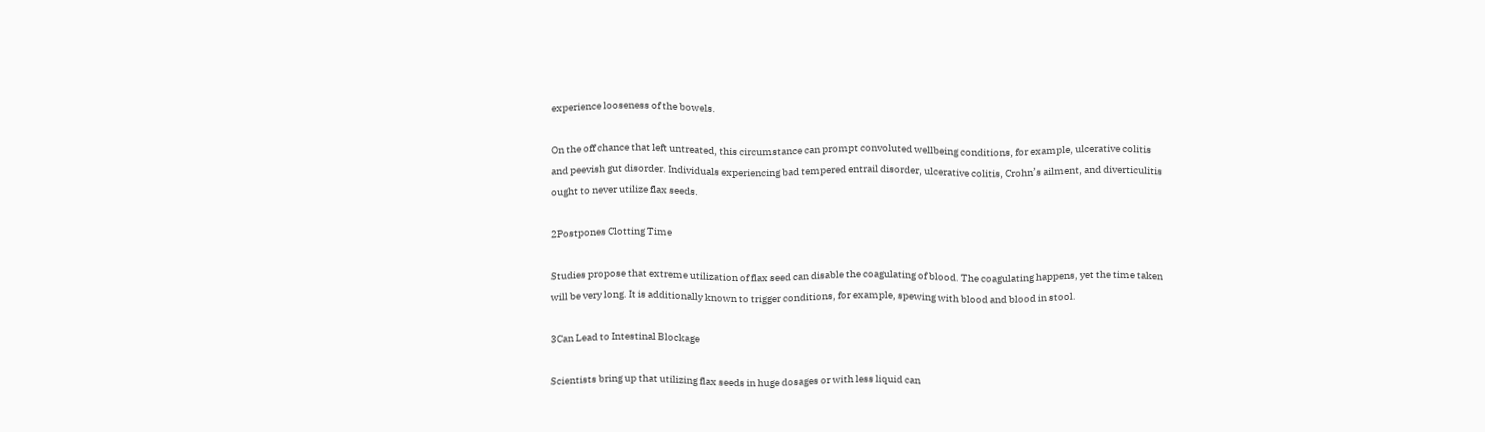experience looseness of the bowels.

On the off chance that left untreated, this circumstance can prompt convoluted wellbeing conditions, for example, ulcerative colitis and peevish gut disorder. Individuals experiencing bad tempered entrail disorder, ulcerative colitis, Crohn’s ailment, and diverticulitis ought to never utilize flax seeds.

2Postpones Clotting Time

Studies propose that extreme utilization of flax seed can disable the coagulating of blood. The coagulating happens, yet the time taken will be very long. It is additionally known to trigger conditions, for example, spewing with blood and blood in stool.

3Can Lead to Intestinal Blockage

Scientists bring up that utilizing flax seeds in huge dosages or with less liquid can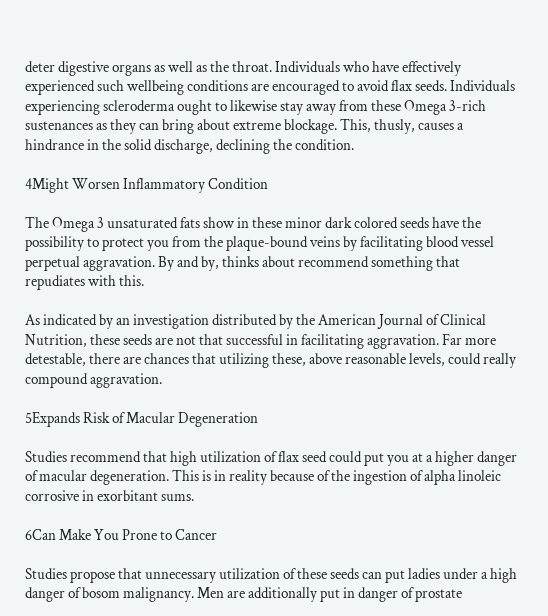deter digestive organs as well as the throat. Individuals who have effectively experienced such wellbeing conditions are encouraged to avoid flax seeds. Individuals experiencing scleroderma ought to likewise stay away from these Omega 3-rich sustenances as they can bring about extreme blockage. This, thusly, causes a hindrance in the solid discharge, declining the condition.

4Might Worsen Inflammatory Condition

The Omega 3 unsaturated fats show in these minor dark colored seeds have the possibility to protect you from the plaque-bound veins by facilitating blood vessel perpetual aggravation. By and by, thinks about recommend something that repudiates with this.

As indicated by an investigation distributed by the American Journal of Clinical Nutrition, these seeds are not that successful in facilitating aggravation. Far more detestable, there are chances that utilizing these, above reasonable levels, could really compound aggravation.

5Expands Risk of Macular Degeneration

Studies recommend that high utilization of flax seed could put you at a higher danger of macular degeneration. This is in reality because of the ingestion of alpha linoleic corrosive in exorbitant sums.

6Can Make You Prone to Cancer

Studies propose that unnecessary utilization of these seeds can put ladies under a high danger of bosom malignancy. Men are additionally put in danger of prostate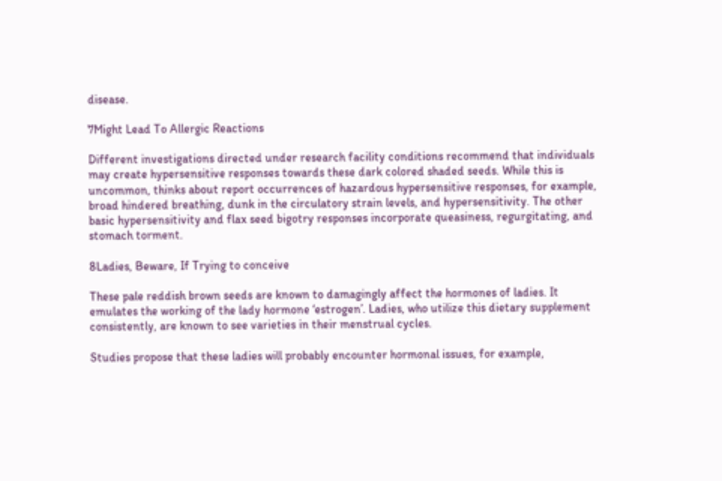disease.

7Might Lead To Allergic Reactions

Different investigations directed under research facility conditions recommend that individuals may create hypersensitive responses towards these dark colored shaded seeds. While this is uncommon, thinks about report occurrences of hazardous hypersensitive responses, for example, broad hindered breathing, dunk in the circulatory strain levels, and hypersensitivity. The other basic hypersensitivity and flax seed bigotry responses incorporate queasiness, regurgitating, and stomach torment.

8Ladies, Beware, If Trying to conceive

These pale reddish brown seeds are known to damagingly affect the hormones of ladies. It emulates the working of the lady hormone ‘estrogen’. Ladies, who utilize this dietary supplement consistently, are known to see varieties in their menstrual cycles.

Studies propose that these ladies will probably encounter hormonal issues, for example,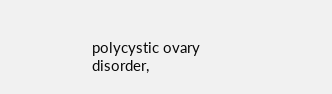polycystic ovary disorder,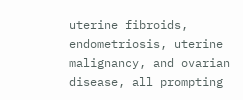uterine fibroids, endometriosis, uterine malignancy, and ovarian disease, all prompting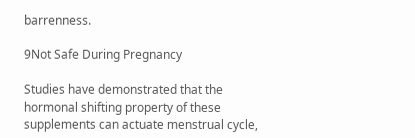barrenness.

9Not Safe During Pregnancy

Studies have demonstrated that the hormonal shifting property of these supplements can actuate menstrual cycle,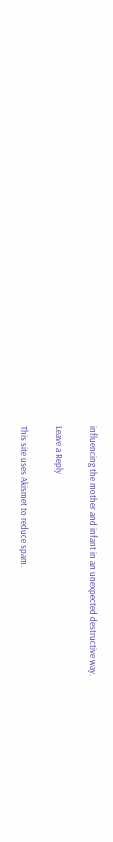influencing the mother and infant in an unexpected destructive way.

Leave a Reply

This site uses Akismet to reduce spam.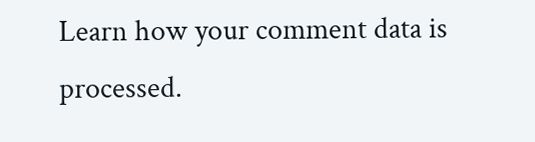Learn how your comment data is processed.